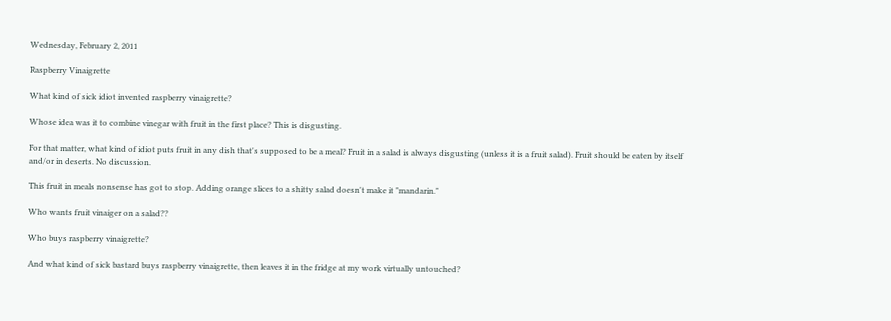Wednesday, February 2, 2011

Raspberry Vinaigrette

What kind of sick idiot invented raspberry vinaigrette?

Whose idea was it to combine vinegar with fruit in the first place? This is disgusting.

For that matter, what kind of idiot puts fruit in any dish that's supposed to be a meal? Fruit in a salad is always disgusting (unless it is a fruit salad). Fruit should be eaten by itself and/or in deserts. No discussion.

This fruit in meals nonsense has got to stop. Adding orange slices to a shitty salad doesn't make it "mandarin."

Who wants fruit vinaiger on a salad??

Who buys raspberry vinaigrette?

And what kind of sick bastard buys raspberry vinaigrette, then leaves it in the fridge at my work virtually untouched?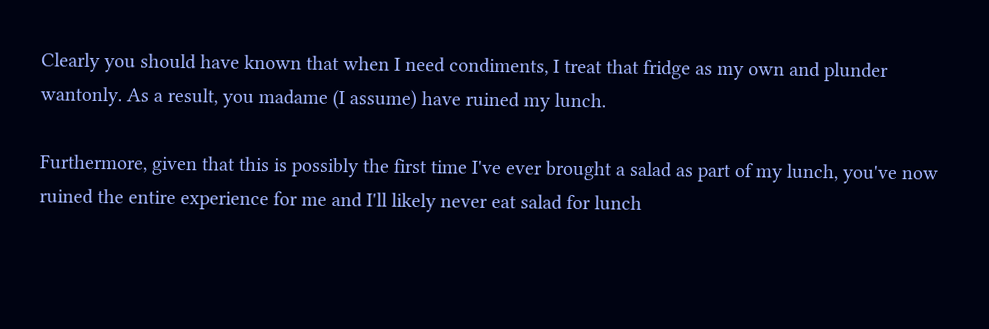Clearly you should have known that when I need condiments, I treat that fridge as my own and plunder wantonly. As a result, you madame (I assume) have ruined my lunch.

Furthermore, given that this is possibly the first time I've ever brought a salad as part of my lunch, you've now ruined the entire experience for me and I'll likely never eat salad for lunch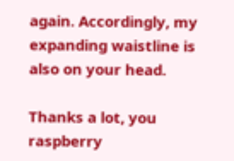again. Accordingly, my expanding waistline is also on your head.

Thanks a lot, you raspberry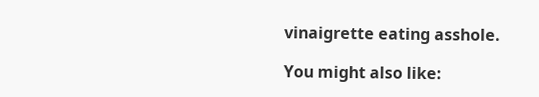vinaigrette eating asshole.

You might also like: